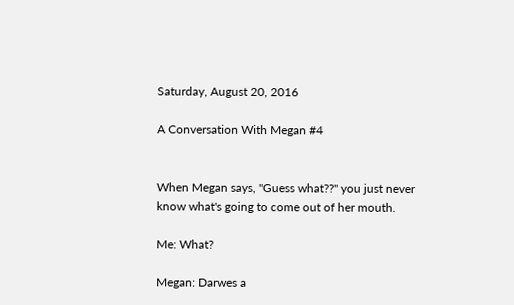Saturday, August 20, 2016

A Conversation With Megan #4


When Megan says, "Guess what??" you just never know what's going to come out of her mouth.

Me: What?

Megan: Darwes a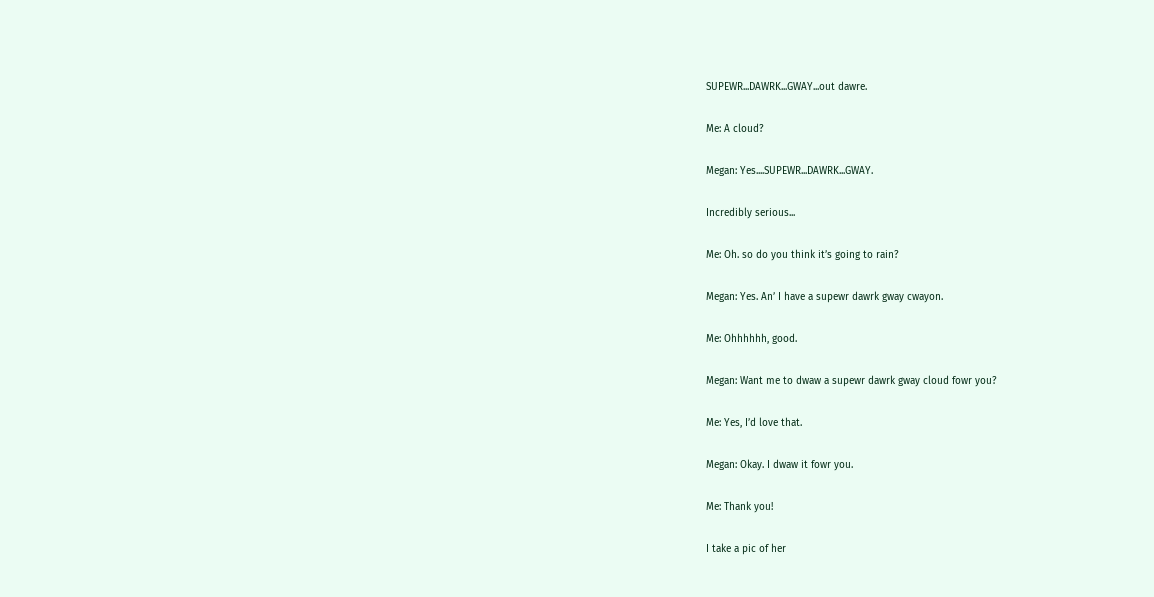SUPEWR...DAWRK...GWAY...out dawre.

Me: A cloud?

Megan: Yes....SUPEWR...DAWRK...GWAY.

Incredibly serious...

Me: Oh. so do you think it’s going to rain?

Megan: Yes. An’ I have a supewr dawrk gway cwayon.

Me: Ohhhhhh, good.

Megan: Want me to dwaw a supewr dawrk gway cloud fowr you?

Me: Yes, I’d love that.

Megan: Okay. I dwaw it fowr you.

Me: Thank you!

I take a pic of her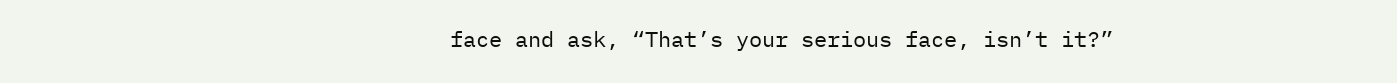face and ask, “That’s your serious face, isn’t it?”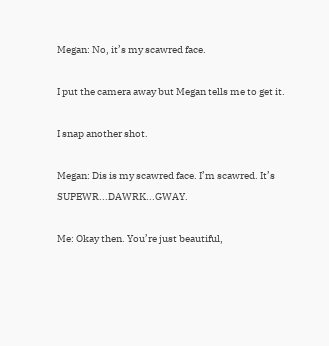Megan: No, it’s my scawred face.

I put the camera away but Megan tells me to get it.

I snap another shot.

Megan: Dis is my scawred face. I’m scawred. It’s SUPEWR...DAWRK...GWAY.

Me: Okay then. You’re just beautiful,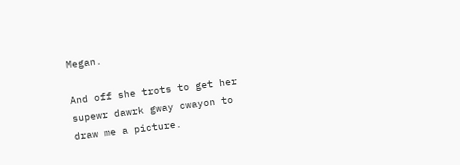Megan.

And off she trots to get her supewr dawrk gway cwayon to draw me a picture.